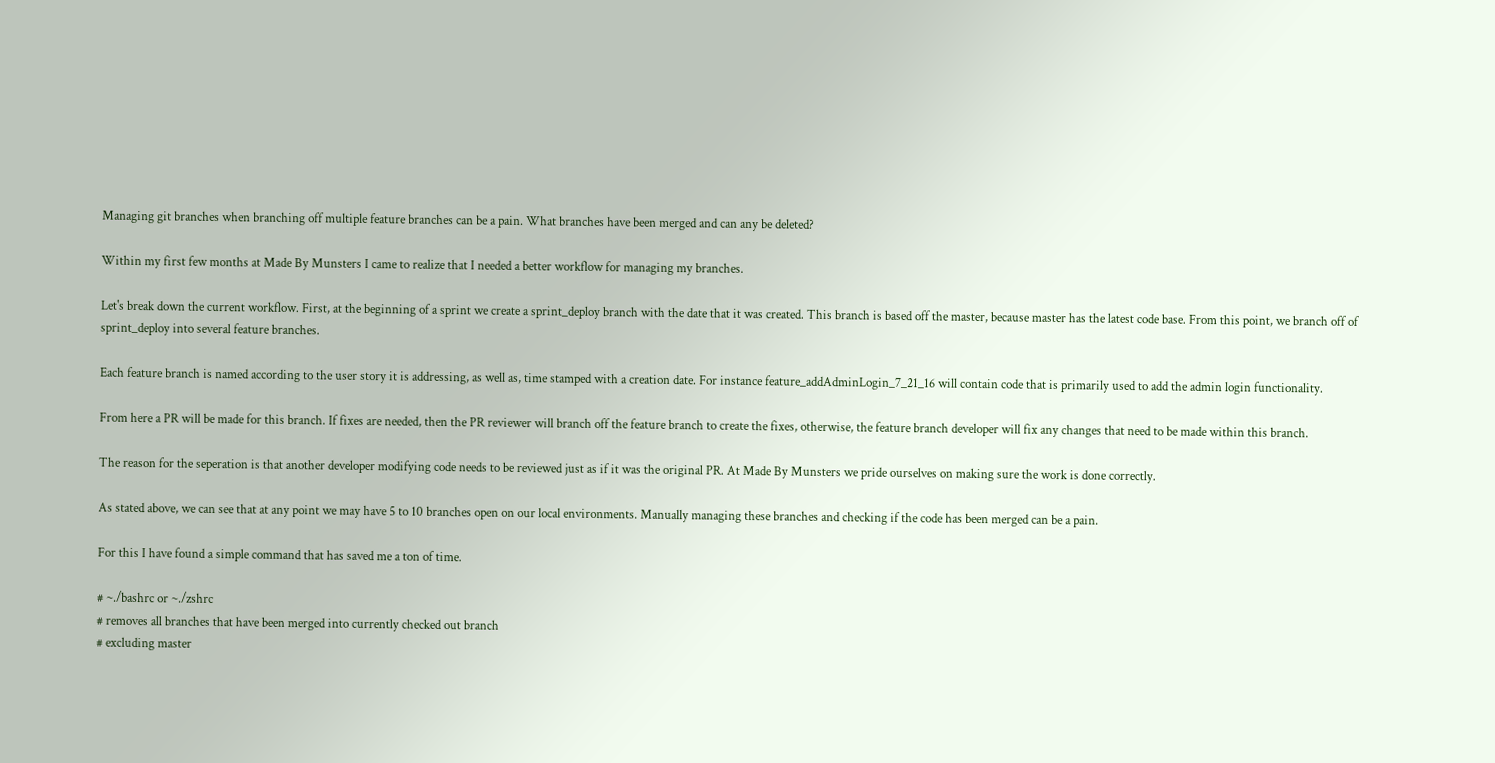Managing git branches when branching off multiple feature branches can be a pain. What branches have been merged and can any be deleted?

Within my first few months at Made By Munsters I came to realize that I needed a better workflow for managing my branches.

Let's break down the current workflow. First, at the beginning of a sprint we create a sprint_deploy branch with the date that it was created. This branch is based off the master, because master has the latest code base. From this point, we branch off of sprint_deploy into several feature branches.

Each feature branch is named according to the user story it is addressing, as well as, time stamped with a creation date. For instance feature_addAdminLogin_7_21_16 will contain code that is primarily used to add the admin login functionality.

From here a PR will be made for this branch. If fixes are needed, then the PR reviewer will branch off the feature branch to create the fixes, otherwise, the feature branch developer will fix any changes that need to be made within this branch.

The reason for the seperation is that another developer modifying code needs to be reviewed just as if it was the original PR. At Made By Munsters we pride ourselves on making sure the work is done correctly.

As stated above, we can see that at any point we may have 5 to 10 branches open on our local environments. Manually managing these branches and checking if the code has been merged can be a pain.

For this I have found a simple command that has saved me a ton of time.

# ~./bashrc or ~./zshrc
# removes all branches that have been merged into currently checked out branch
# excluding master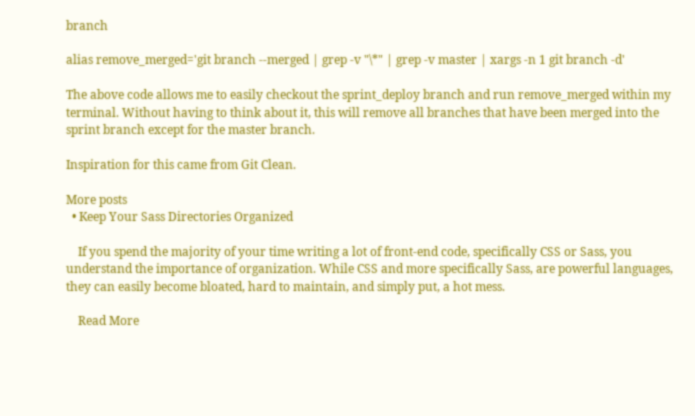branch

alias remove_merged='git branch --merged | grep -v "\*" | grep -v master | xargs -n 1 git branch -d'

The above code allows me to easily checkout the sprint_deploy branch and run remove_merged within my terminal. Without having to think about it, this will remove all branches that have been merged into the sprint branch except for the master branch.

Inspiration for this came from Git Clean.

More posts
  • Keep Your Sass Directories Organized

    If you spend the majority of your time writing a lot of front-end code, specifically CSS or Sass, you understand the importance of organization. While CSS and more specifically Sass, are powerful languages, they can easily become bloated, hard to maintain, and simply put, a hot mess.

    Read More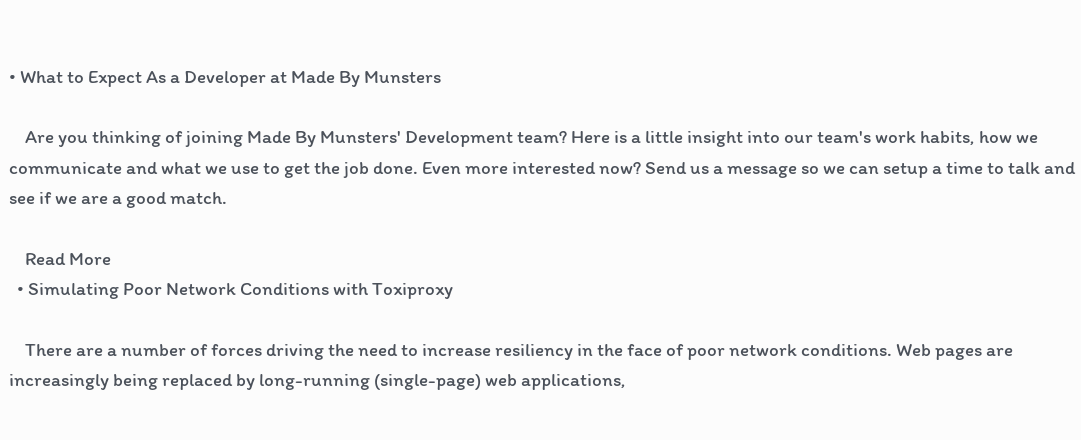• What to Expect As a Developer at Made By Munsters

    Are you thinking of joining Made By Munsters' Development team? Here is a little insight into our team's work habits, how we communicate and what we use to get the job done. Even more interested now? Send us a message so we can setup a time to talk and see if we are a good match.

    Read More
  • Simulating Poor Network Conditions with Toxiproxy

    There are a number of forces driving the need to increase resiliency in the face of poor network conditions. Web pages are increasingly being replaced by long-running (single-page) web applications,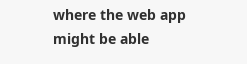where the web app might be able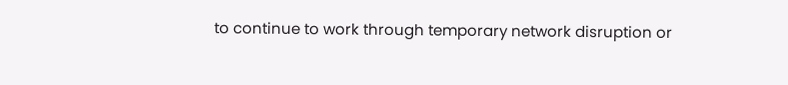to continue to work through temporary network disruption or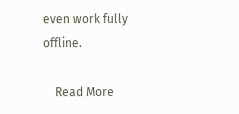even work fully offline.

    Read More